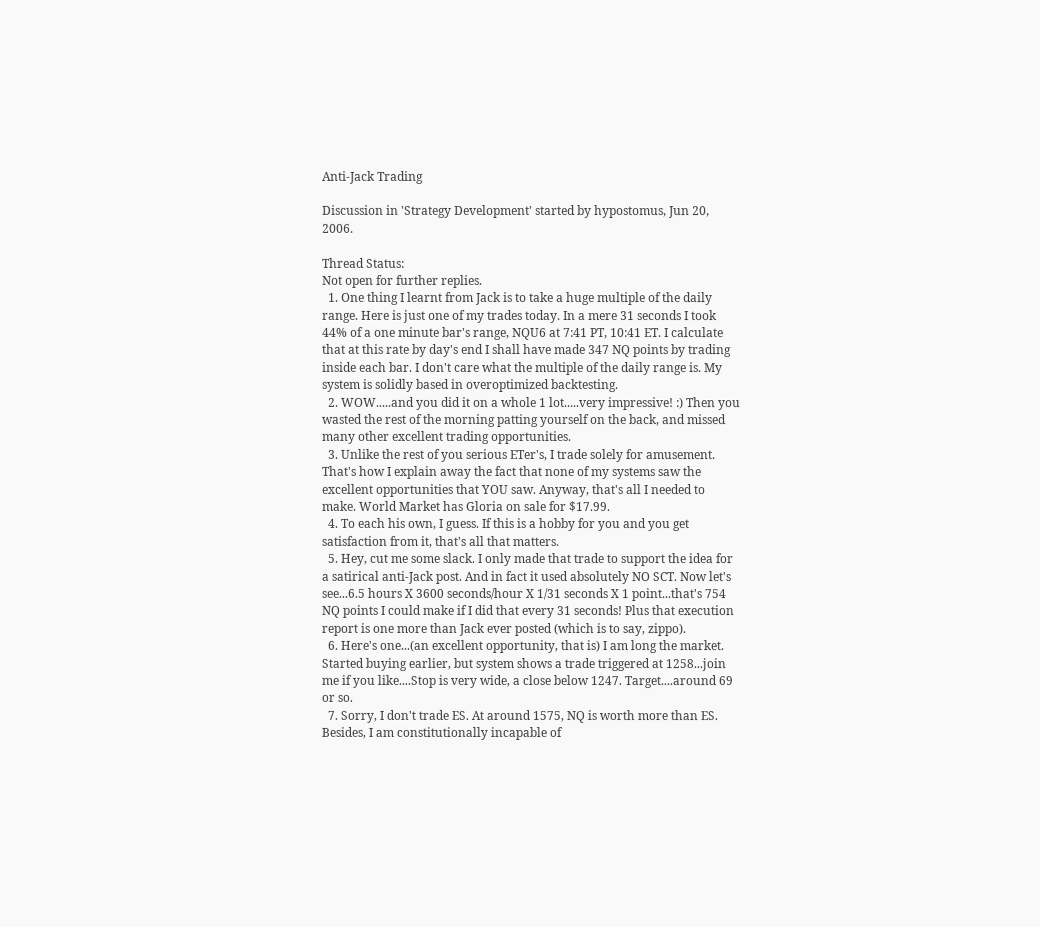Anti-Jack Trading

Discussion in 'Strategy Development' started by hypostomus, Jun 20, 2006.

Thread Status:
Not open for further replies.
  1. One thing I learnt from Jack is to take a huge multiple of the daily range. Here is just one of my trades today. In a mere 31 seconds I took 44% of a one minute bar's range, NQU6 at 7:41 PT, 10:41 ET. I calculate that at this rate by day's end I shall have made 347 NQ points by trading inside each bar. I don't care what the multiple of the daily range is. My system is solidly based in overoptimized backtesting.
  2. WOW.....and you did it on a whole 1 lot.....very impressive! :) Then you wasted the rest of the morning patting yourself on the back, and missed many other excellent trading opportunities.
  3. Unlike the rest of you serious ETer's, I trade solely for amusement. That's how I explain away the fact that none of my systems saw the excellent opportunities that YOU saw. Anyway, that's all I needed to make. World Market has Gloria on sale for $17.99.
  4. To each his own, I guess. If this is a hobby for you and you get satisfaction from it, that's all that matters.
  5. Hey, cut me some slack. I only made that trade to support the idea for a satirical anti-Jack post. And in fact it used absolutely NO SCT. Now let's see...6.5 hours X 3600 seconds/hour X 1/31 seconds X 1 point...that's 754 NQ points I could make if I did that every 31 seconds! Plus that execution report is one more than Jack ever posted (which is to say, zippo).
  6. Here's one...(an excellent opportunity, that is) I am long the market. Started buying earlier, but system shows a trade triggered at 1258...join me if you like....Stop is very wide, a close below 1247. Target....around 69 or so.
  7. Sorry, I don't trade ES. At around 1575, NQ is worth more than ES. Besides, I am constitutionally incapable of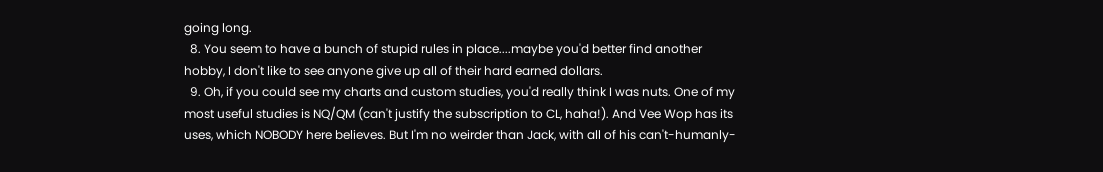going long.
  8. You seem to have a bunch of stupid rules in place....maybe you'd better find another hobby, I don't like to see anyone give up all of their hard earned dollars.
  9. Oh, if you could see my charts and custom studies, you'd really think I was nuts. One of my most useful studies is NQ/QM (can't justify the subscription to CL, haha!). And Vee Wop has its uses, which NOBODY here believes. But I'm no weirder than Jack, with all of his can't-humanly-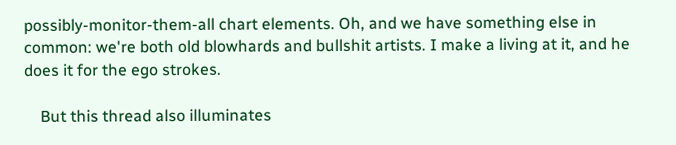possibly-monitor-them-all chart elements. Oh, and we have something else in common: we're both old blowhards and bullshit artists. I make a living at it, and he does it for the ego strokes.

    But this thread also illuminates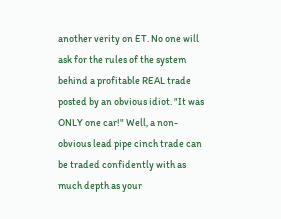another verity on ET. No one will ask for the rules of the system behind a profitable REAL trade posted by an obvious idiot. "It was ONLY one car!" Well, a non-obvious lead pipe cinch trade can be traded confidently with as much depth as your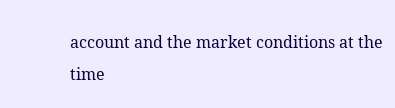account and the market conditions at the time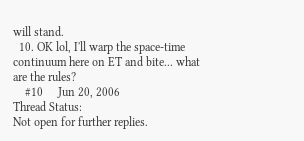will stand.
  10. OK lol, I'll warp the space-time continuum here on ET and bite... what are the rules?
    #10     Jun 20, 2006
Thread Status:
Not open for further replies.